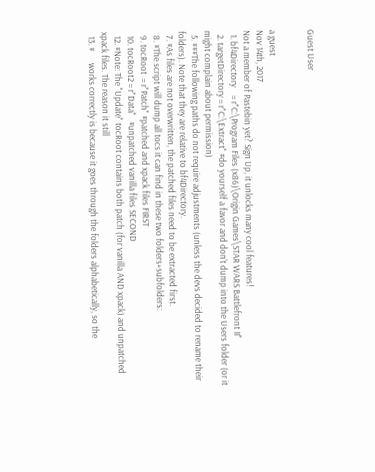Guest User


a guest
Nov 14th, 2017
Not a member of Pastebin yet? Sign Up, it unlocks many cool features!
  1. bf4Directory    = r"C:\Program Files (x86)\Origin Games\STAR WARS Battlefront II"
  2. targetDirectory = r"C:\Extract" #do yourself a favor and don't dump into the Users folder (or it might complain about permission)
  5. ###The following paths do not require adjustments (unless the devs decided to rename their folders). Note that they are relative to bf4Directory.
  7. #As files are not overwritten, the patched files need to be extracted first.
  8. #The script will dump all tocs it can find in these two folders+subfolders:
  9. tocRoot  = r"Patch" #patched and xpack files FIRST
  10. tocRoot2 = r"Data"   #unpatched vanilla files SECOND
  12. #Note: The "Update" tocRoot contains both patch (for vanilla AND xpack) and unpatched xpack files. The reason it still
  13. #      works correctly is because it goes through the folders alphabetically, so the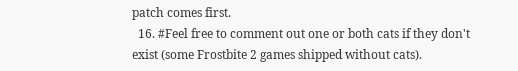patch comes first.
  16. #Feel free to comment out one or both cats if they don't exist (some Frostbite 2 games shipped without cats).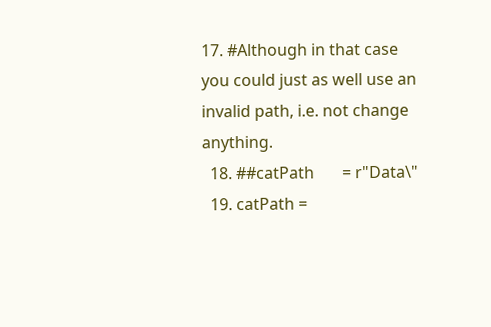17. #Although in that case you could just as well use an invalid path, i.e. not change anything.
  18. ##catPath       = r"Data\"
  19. catPath =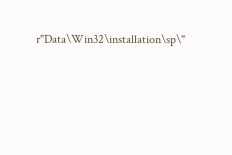r"Data\Win32\installation\sp\"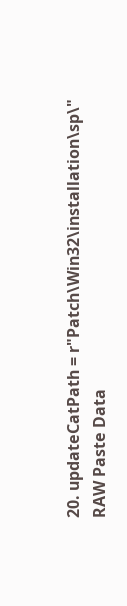20. updateCatPath = r"Patch\Win32\installation\sp\"
RAW Paste Data